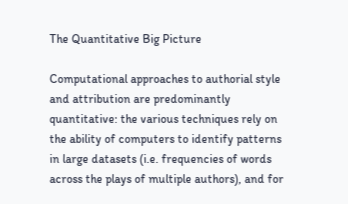The Quantitative Big Picture

Computational approaches to authorial style and attribution are predominantly quantitative: the various techniques rely on the ability of computers to identify patterns in large datasets (i.e. frequencies of words across the plays of multiple authors), and for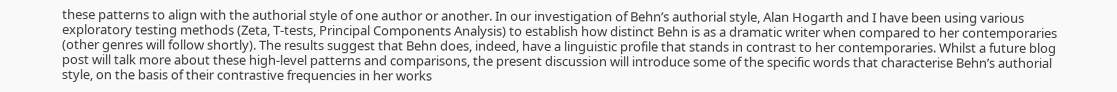these patterns to align with the authorial style of one author or another. In our investigation of Behn’s authorial style, Alan Hogarth and I have been using various exploratory testing methods (Zeta, T-tests, Principal Components Analysis) to establish how distinct Behn is as a dramatic writer when compared to her contemporaries (other genres will follow shortly). The results suggest that Behn does, indeed, have a linguistic profile that stands in contrast to her contemporaries. Whilst a future blog post will talk more about these high-level patterns and comparisons, the present discussion will introduce some of the specific words that characterise Behn’s authorial style, on the basis of their contrastive frequencies in her works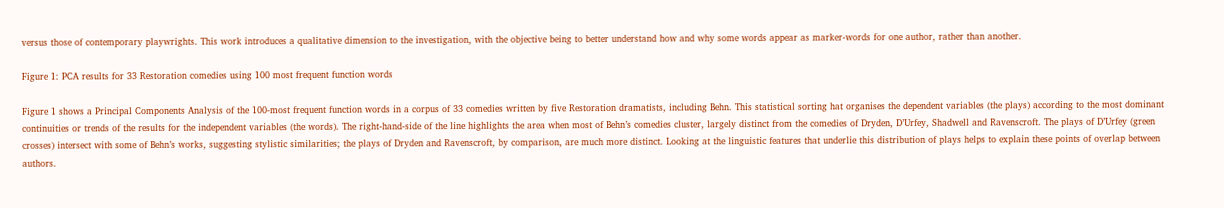versus those of contemporary playwrights. This work introduces a qualitative dimension to the investigation, with the objective being to better understand how and why some words appear as marker-words for one author, rather than another.

Figure 1: PCA results for 33 Restoration comedies using 100 most frequent function words

Figure 1 shows a Principal Components Analysis of the 100-most frequent function words in a corpus of 33 comedies written by five Restoration dramatists, including Behn. This statistical sorting hat organises the dependent variables (the plays) according to the most dominant continuities or trends of the results for the independent variables (the words). The right-hand-side of the line highlights the area when most of Behn’s comedies cluster, largely distinct from the comedies of Dryden, D’Urfey, Shadwell and Ravenscroft. The plays of D’Urfey (green crosses) intersect with some of Behn’s works, suggesting stylistic similarities; the plays of Dryden and Ravenscroft, by comparison, are much more distinct. Looking at the linguistic features that underlie this distribution of plays helps to explain these points of overlap between authors.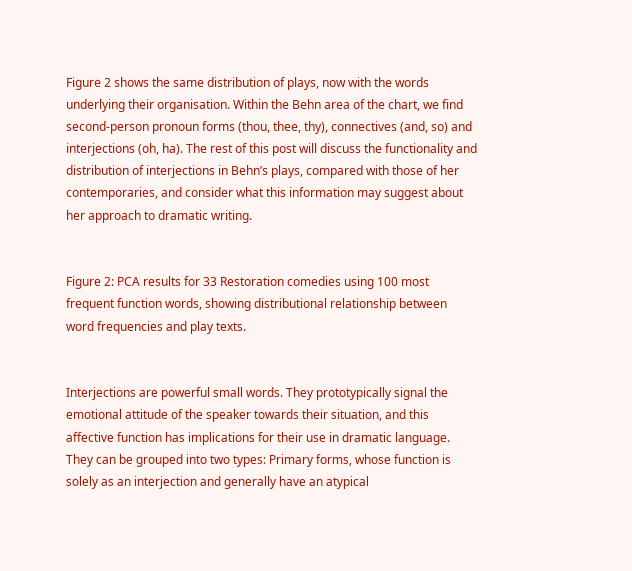Figure 2 shows the same distribution of plays, now with the words underlying their organisation. Within the Behn area of the chart, we find second-person pronoun forms (thou, thee, thy), connectives (and, so) and interjections (oh, ha). The rest of this post will discuss the functionality and distribution of interjections in Behn’s plays, compared with those of her contemporaries, and consider what this information may suggest about her approach to dramatic writing.


Figure 2: PCA results for 33 Restoration comedies using 100 most frequent function words, showing distributional relationship between word frequencies and play texts.


Interjections are powerful small words. They prototypically signal the emotional attitude of the speaker towards their situation, and this affective function has implications for their use in dramatic language. They can be grouped into two types: Primary forms, whose function is solely as an interjection and generally have an atypical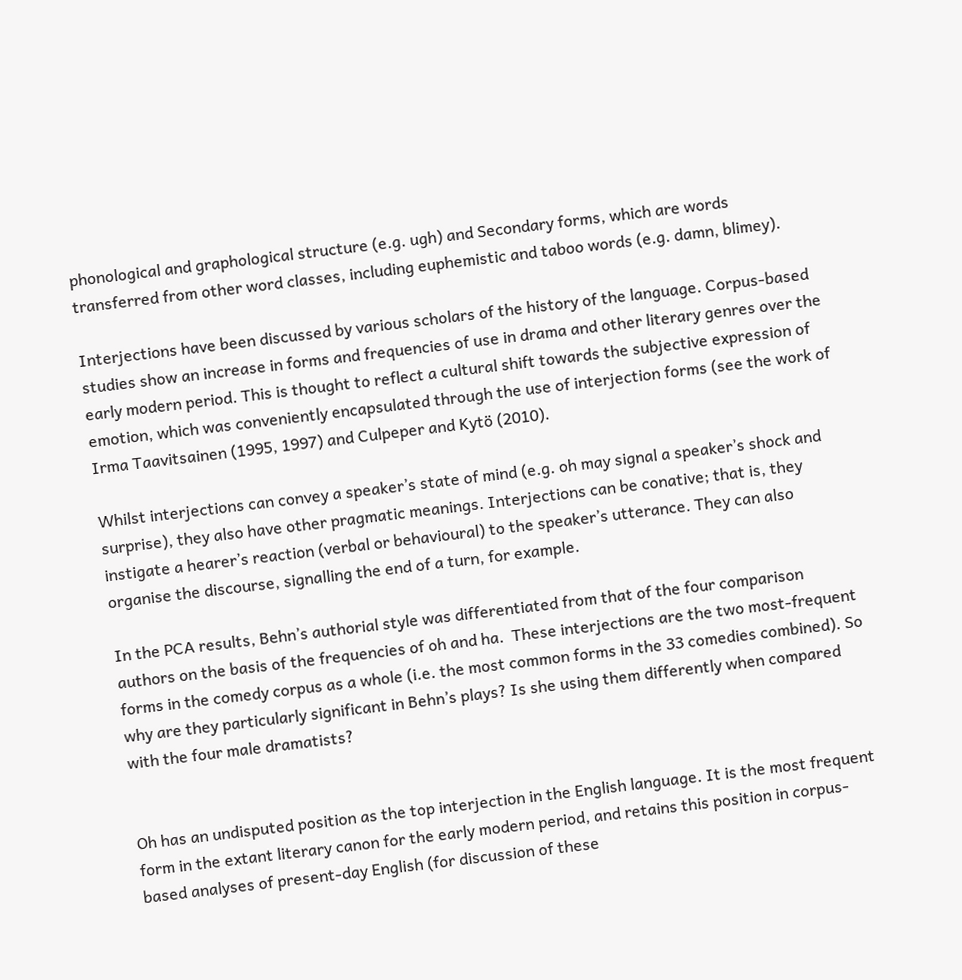phonological and graphological structure (e.g. ugh) and Secondary forms, which are words transferred from other word classes, including euphemistic and taboo words (e.g. damn, blimey).

Interjections have been discussed by various scholars of the history of the language. Corpus-based studies show an increase in forms and frequencies of use in drama and other literary genres over the early modern period. This is thought to reflect a cultural shift towards the subjective expression of emotion, which was conveniently encapsulated through the use of interjection forms (see the work of Irma Taavitsainen (1995, 1997) and Culpeper and Kytö (2010).

Whilst interjections can convey a speaker’s state of mind (e.g. oh may signal a speaker’s shock and surprise), they also have other pragmatic meanings. Interjections can be conative; that is, they instigate a hearer’s reaction (verbal or behavioural) to the speaker’s utterance. They can also organise the discourse, signalling the end of a turn, for example.

In the PCA results, Behn’s authorial style was differentiated from that of the four comparison authors on the basis of the frequencies of oh and ha.  These interjections are the two most-frequent forms in the comedy corpus as a whole (i.e. the most common forms in the 33 comedies combined). So why are they particularly significant in Behn’s plays? Is she using them differently when compared with the four male dramatists?


Oh has an undisputed position as the top interjection in the English language. It is the most frequent form in the extant literary canon for the early modern period, and retains this position in corpus-based analyses of present-day English (for discussion of these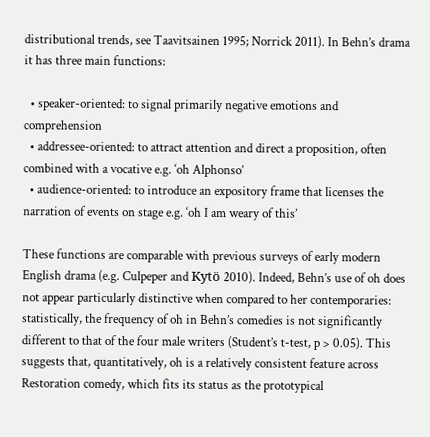distributional trends, see Taavitsainen 1995; Norrick 2011). In Behn’s drama it has three main functions:

  • speaker-oriented: to signal primarily negative emotions and comprehension
  • addressee-oriented: to attract attention and direct a proposition, often combined with a vocative e.g. ‘oh Alphonso’
  • audience-oriented: to introduce an expository frame that licenses the narration of events on stage e.g. ‘oh I am weary of this’

These functions are comparable with previous surveys of early modern English drama (e.g. Culpeper and Kytö 2010). Indeed, Behn’s use of oh does not appear particularly distinctive when compared to her contemporaries: statistically, the frequency of oh in Behn’s comedies is not significantly different to that of the four male writers (Student’s t-test, p > 0.05). This suggests that, quantitatively, oh is a relatively consistent feature across Restoration comedy, which fits its status as the prototypical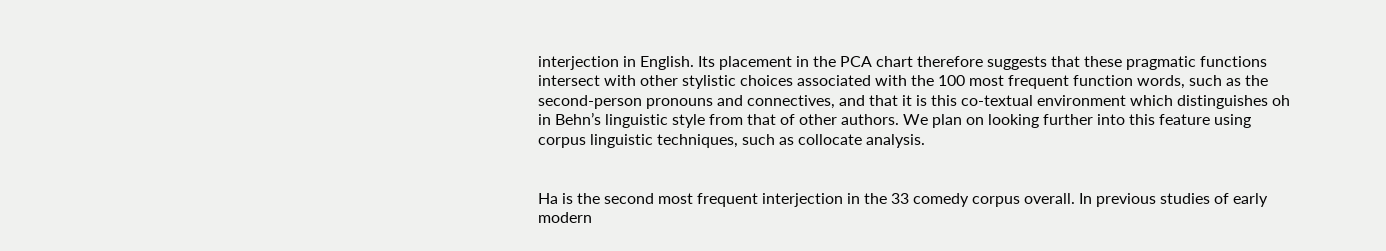interjection in English. Its placement in the PCA chart therefore suggests that these pragmatic functions intersect with other stylistic choices associated with the 100 most frequent function words, such as the second-person pronouns and connectives, and that it is this co-textual environment which distinguishes oh in Behn’s linguistic style from that of other authors. We plan on looking further into this feature using corpus linguistic techniques, such as collocate analysis.


Ha is the second most frequent interjection in the 33 comedy corpus overall. In previous studies of early modern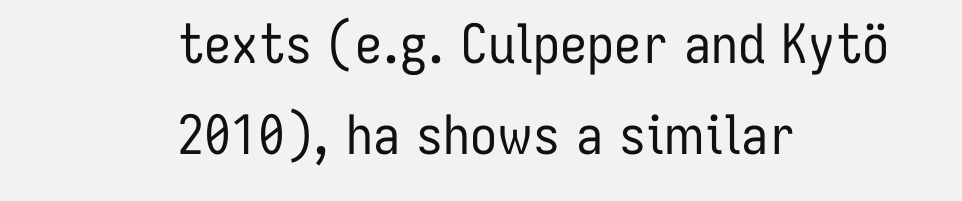texts (e.g. Culpeper and Kytö 2010), ha shows a similar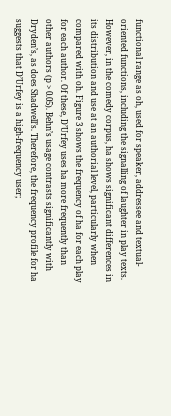functional range as oh, used for speaker, addressee and textual-oriented functions, including the signalling of laughter in play texts. However, in the comedy corpus, ha shows significant differences in its distribution and use at an authorial level, particularly when compared with oh. Figure 3 shows the frequency of ha for each play for each author. Of these, D’Urfey uses ha more frequently than other authors (p > 0.05). Behn’s usage contrasts significantly with Dryden’s, as does Shadwell’s. Therefore, the frequency profile for ha suggests that D’Urfey is a high-frequency user;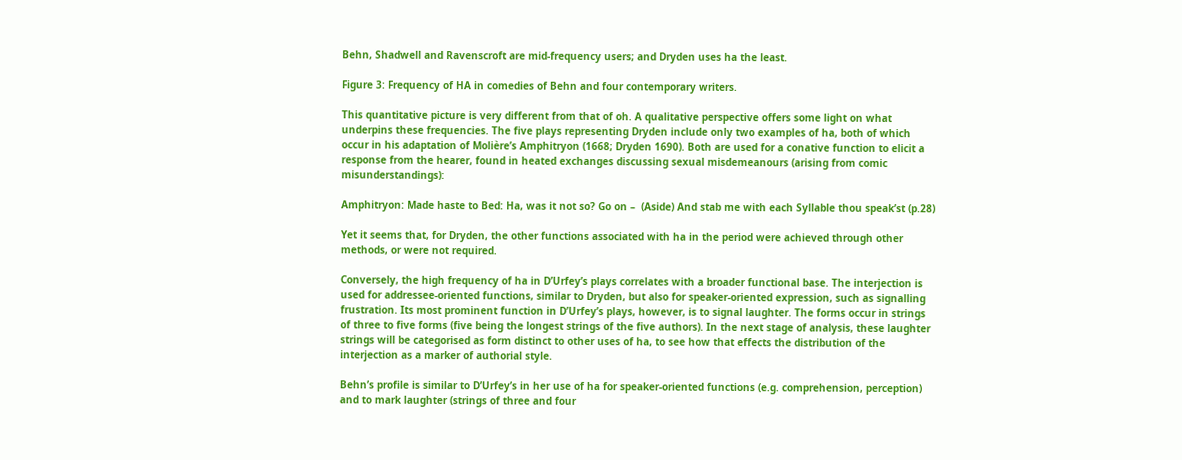Behn, Shadwell and Ravenscroft are mid-frequency users; and Dryden uses ha the least.

Figure 3: Frequency of HA in comedies of Behn and four contemporary writers.

This quantitative picture is very different from that of oh. A qualitative perspective offers some light on what underpins these frequencies. The five plays representing Dryden include only two examples of ha, both of which occur in his adaptation of Molière’s Amphitryon (1668; Dryden 1690). Both are used for a conative function to elicit a response from the hearer, found in heated exchanges discussing sexual misdemeanours (arising from comic misunderstandings):

Amphitryon: Made haste to Bed: Ha, was it not so? Go on –  (Aside) And stab me with each Syllable thou speak’st (p.28)

Yet it seems that, for Dryden, the other functions associated with ha in the period were achieved through other methods, or were not required.

Conversely, the high frequency of ha in D’Urfey’s plays correlates with a broader functional base. The interjection is used for addressee-oriented functions, similar to Dryden, but also for speaker-oriented expression, such as signalling frustration. Its most prominent function in D’Urfey’s plays, however, is to signal laughter. The forms occur in strings of three to five forms (five being the longest strings of the five authors). In the next stage of analysis, these laughter strings will be categorised as form distinct to other uses of ha, to see how that effects the distribution of the interjection as a marker of authorial style.

Behn’s profile is similar to D’Urfey’s in her use of ha for speaker-oriented functions (e.g. comprehension, perception) and to mark laughter (strings of three and four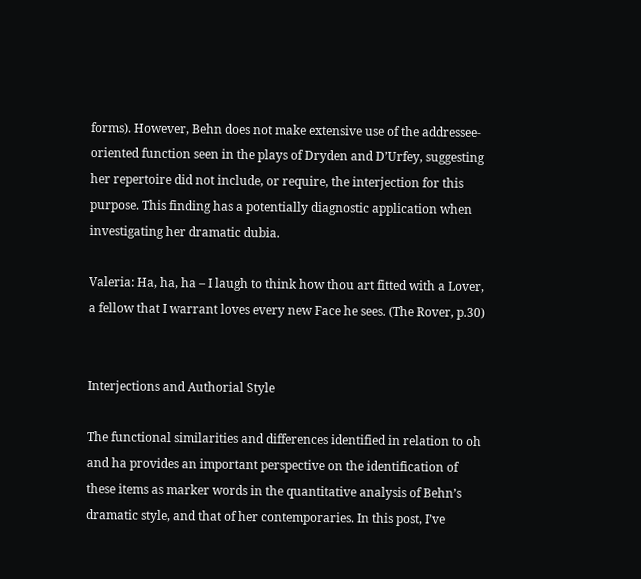forms). However, Behn does not make extensive use of the addressee-oriented function seen in the plays of Dryden and D’Urfey, suggesting her repertoire did not include, or require, the interjection for this purpose. This finding has a potentially diagnostic application when investigating her dramatic dubia.

Valeria: Ha, ha, ha – I laugh to think how thou art fitted with a Lover, a fellow that I warrant loves every new Face he sees. (The Rover, p.30)


Interjections and Authorial Style

The functional similarities and differences identified in relation to oh and ha provides an important perspective on the identification of these items as marker words in the quantitative analysis of Behn’s dramatic style, and that of her contemporaries. In this post, I’ve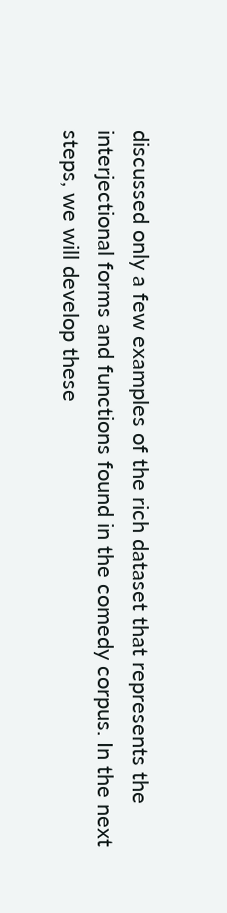discussed only a few examples of the rich dataset that represents the interjectional forms and functions found in the comedy corpus. In the next steps, we will develop these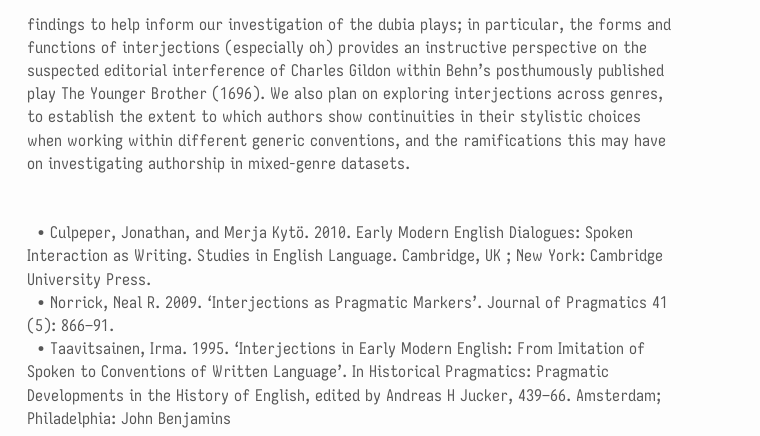findings to help inform our investigation of the dubia plays; in particular, the forms and functions of interjections (especially oh) provides an instructive perspective on the suspected editorial interference of Charles Gildon within Behn’s posthumously published play The Younger Brother (1696). We also plan on exploring interjections across genres, to establish the extent to which authors show continuities in their stylistic choices when working within different generic conventions, and the ramifications this may have on investigating authorship in mixed-genre datasets.


  • Culpeper, Jonathan, and Merja Kytö. 2010. Early Modern English Dialogues: Spoken Interaction as Writing. Studies in English Language. Cambridge, UK ; New York: Cambridge University Press.
  • Norrick, Neal R. 2009. ‘Interjections as Pragmatic Markers’. Journal of Pragmatics 41 (5): 866–91.
  • Taavitsainen, Irma. 1995. ‘Interjections in Early Modern English: From Imitation of Spoken to Conventions of Written Language’. In Historical Pragmatics: Pragmatic Developments in the History of English, edited by Andreas H Jucker, 439–66. Amsterdam; Philadelphia: John Benjamins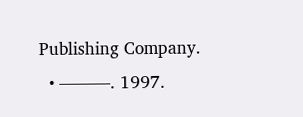Publishing Company.
  • ———. 1997.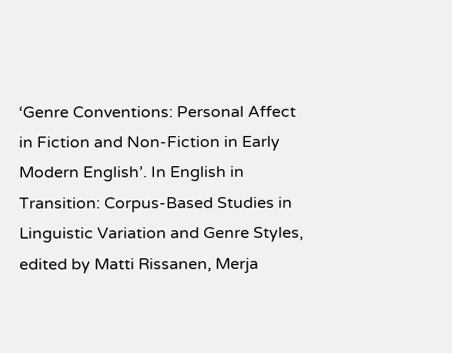‘Genre Conventions: Personal Affect in Fiction and Non-Fiction in Early Modern English’. In English in Transition: Corpus-Based Studies in Linguistic Variation and Genre Styles, edited by Matti Rissanen, Merja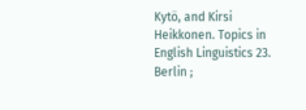Kytö, and Kirsi Heikkonen. Topics in English Linguistics 23. Berlin ;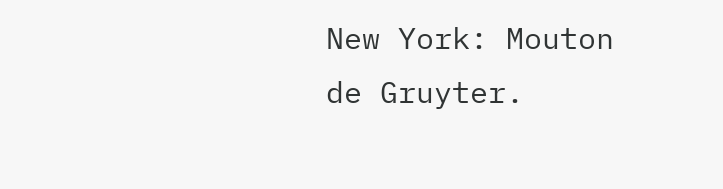New York: Mouton de Gruyter.